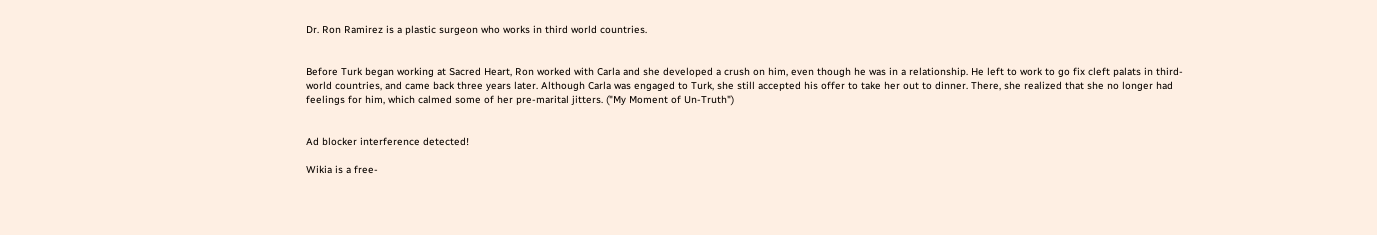Dr. Ron Ramirez is a plastic surgeon who works in third world countries.


Before Turk began working at Sacred Heart, Ron worked with Carla and she developed a crush on him, even though he was in a relationship. He left to work to go fix cleft palats in third-world countries, and came back three years later. Although Carla was engaged to Turk, she still accepted his offer to take her out to dinner. There, she realized that she no longer had feelings for him, which calmed some of her pre-marital jitters. ("My Moment of Un-Truth")


Ad blocker interference detected!

Wikia is a free-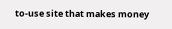to-use site that makes money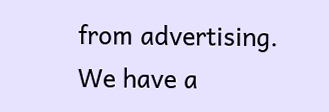from advertising. We have a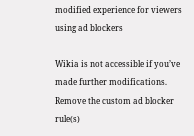modified experience for viewers using ad blockers

Wikia is not accessible if you’ve made further modifications. Remove the custom ad blocker rule(s)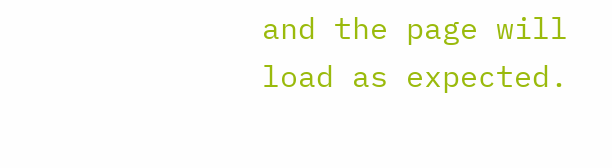and the page will load as expected.